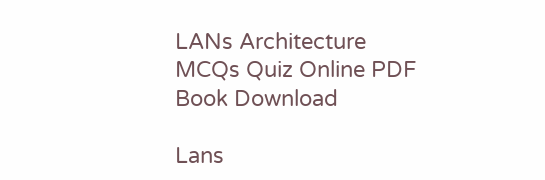LANs Architecture MCQs Quiz Online PDF Book Download

Lans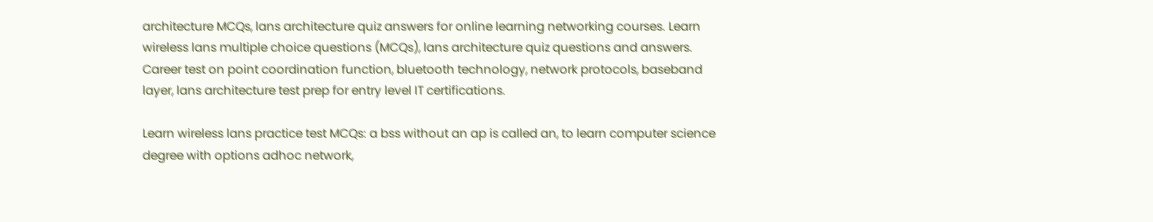architecture MCQs, lans architecture quiz answers for online learning networking courses. Learn wireless lans multiple choice questions (MCQs), lans architecture quiz questions and answers. Career test on point coordination function, bluetooth technology, network protocols, baseband layer, lans architecture test prep for entry level IT certifications.

Learn wireless lans practice test MCQs: a bss without an ap is called an, to learn computer science degree with options adhoc network,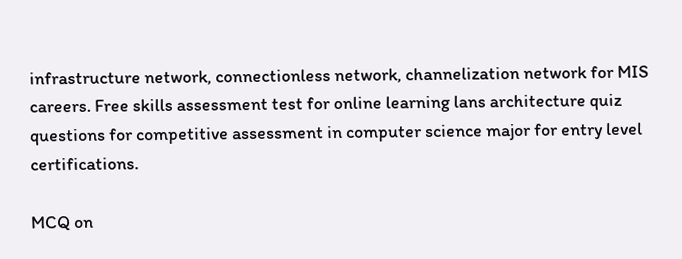infrastructure network, connectionless network, channelization network for MIS careers. Free skills assessment test for online learning lans architecture quiz questions for competitive assessment in computer science major for entry level certifications.

MCQ on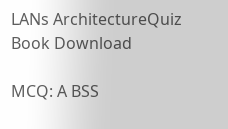LANs ArchitectureQuiz Book Download

MCQ: A BSS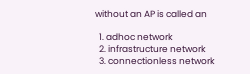without an AP is called an

  1. adhoc network
  2. infrastructure network
  3. connectionless network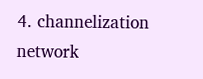4. channelization network